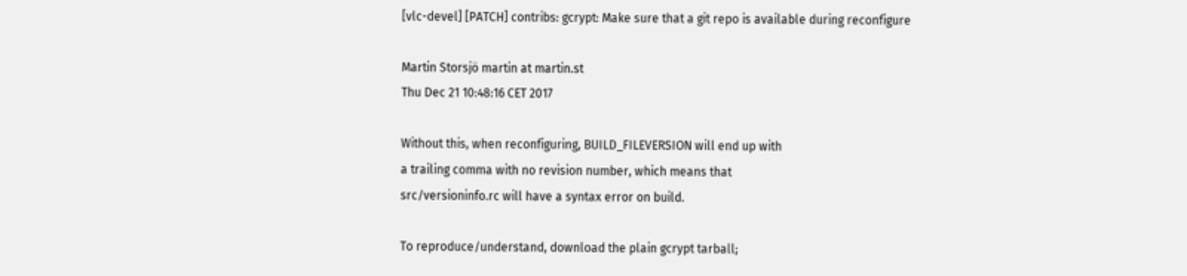[vlc-devel] [PATCH] contribs: gcrypt: Make sure that a git repo is available during reconfigure

Martin Storsjö martin at martin.st
Thu Dec 21 10:48:16 CET 2017

Without this, when reconfiguring, BUILD_FILEVERSION will end up with
a trailing comma with no revision number, which means that
src/versioninfo.rc will have a syntax error on build.

To reproduce/understand, download the plain gcrypt tarball;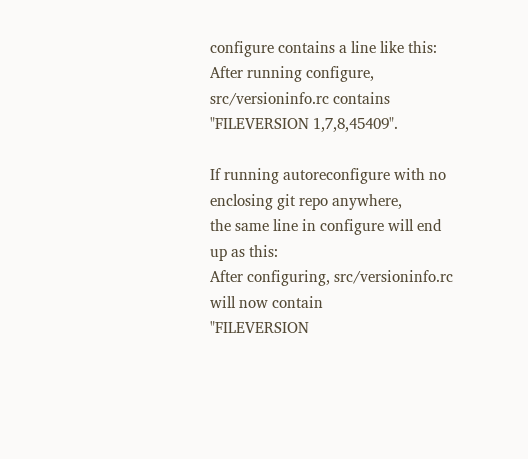configure contains a line like this:
After running configure, src/versioninfo.rc contains
"FILEVERSION 1,7,8,45409".

If running autoreconfigure with no enclosing git repo anywhere,
the same line in configure will end up as this:
After configuring, src/versioninfo.rc will now contain
"FILEVERSION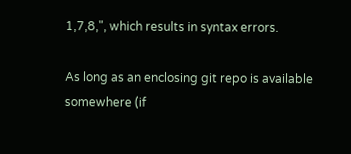1,7,8,", which results in syntax errors.

As long as an enclosing git repo is available somewhere (if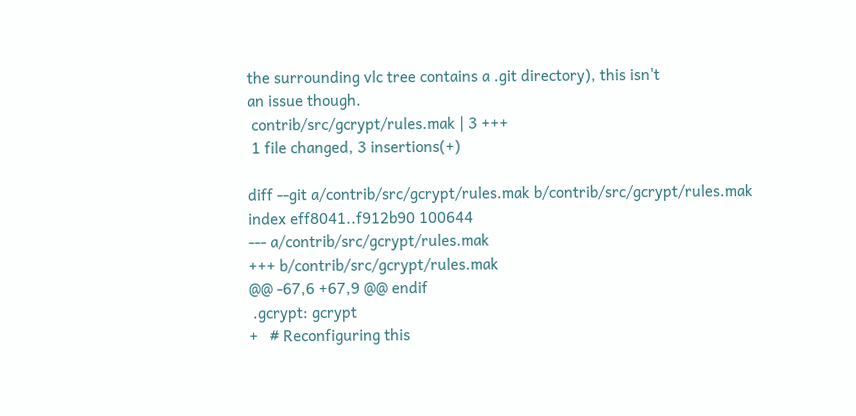the surrounding vlc tree contains a .git directory), this isn't
an issue though.
 contrib/src/gcrypt/rules.mak | 3 +++
 1 file changed, 3 insertions(+)

diff --git a/contrib/src/gcrypt/rules.mak b/contrib/src/gcrypt/rules.mak
index eff8041..f912b90 100644
--- a/contrib/src/gcrypt/rules.mak
+++ b/contrib/src/gcrypt/rules.mak
@@ -67,6 +67,9 @@ endif
 .gcrypt: gcrypt
+   # Reconfiguring this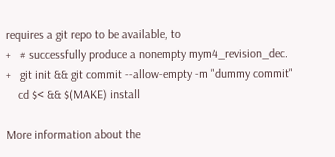requires a git repo to be available, to
+   # successfully produce a nonempty mym4_revision_dec.
+   git init && git commit --allow-empty -m "dummy commit"
    cd $< && $(MAKE) install

More information about the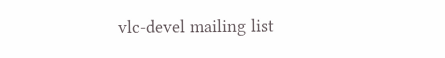vlc-devel mailing list